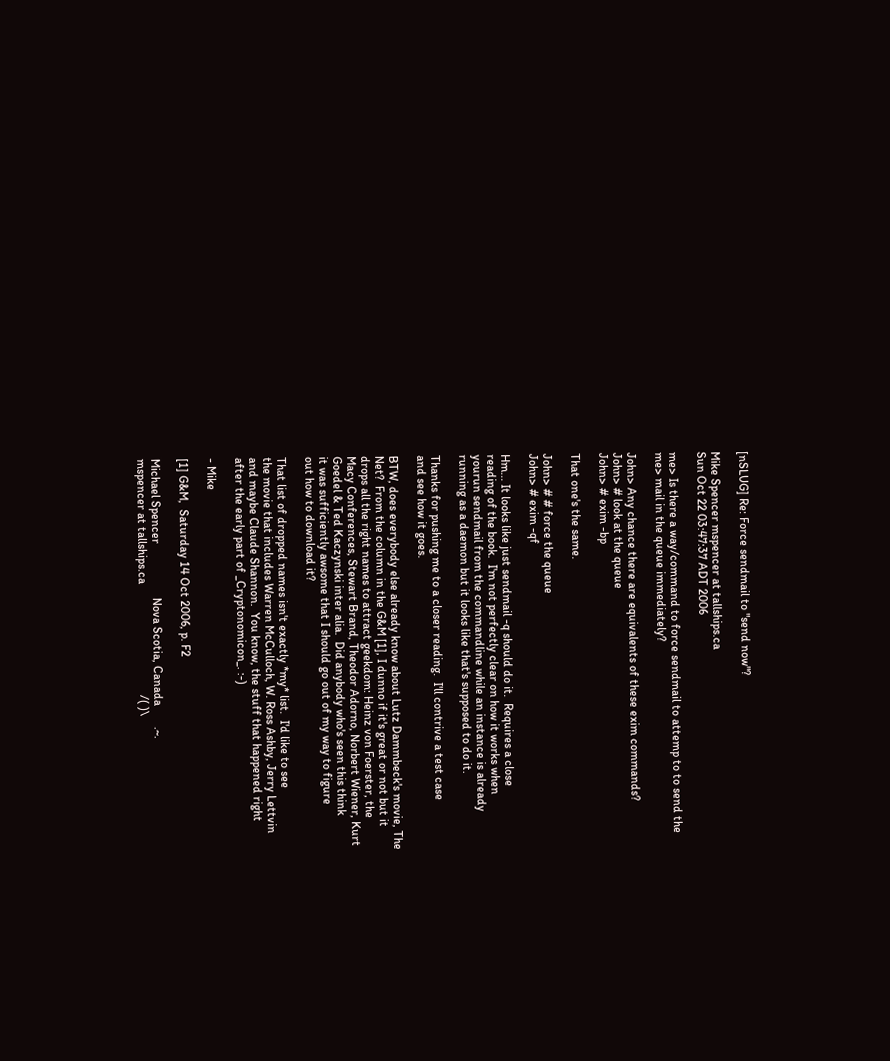[nSLUG] Re: Force sendmail to "send now"?

Mike Spencer mspencer at tallships.ca
Sun Oct 22 03:47:37 ADT 2006

me> Is there a way/command to force sendmail to attemp to to send the
me> mail in the queue immediately?

John> Any chance there are equivalents of these exim commands?
John> # look at the queue
John> # exim -bp

That one's the same.

John> # # force the queue
John> # exim -qf

Hm... It looks like just sendmail -q should do it.  Requires a close
reading of the book.  I'm not perfectly clear on how it works when
yourun sendmail from the commandline while an instance is already
running as a daemon but it looks like that's supposed to do it.

Thanks for pushing me to a closer reading.  I'll contrive a test case
and see how it goes.

BTW, does everybody else already know about Lutz Dammbeck's movie, The
Net?  From the column in the G&M [1], I dunno if it's great or not but it
drops all the right names to attract geekdom: Heinz von Foerster, the
Macy Conferences, Stewart Brand, Theodor Adorno, Norbert Wiener, Kurt
Goedel & Ted Kaczynski inter alia.  Did anybody who's seen this think
it was sufficiently awsome that I should go out of my way to figure
out how to download it?

That list of dropped names isn't exactly *my* list.  I'd like to see
the movie that includes Warren McCulloch, W. Ross Ashby, Jerry Lettvin
and maybe Claude Shannon.  You know, the stuff that happened right
after the early part of _Cryptonomicon_. :-)

- Mike

[1] G&M,  Saturday 14 Oct 2006, p. F2

Michael Spencer                  Nova Scotia, Canada       .~.
mspencer at tallships.ca                                     /( )\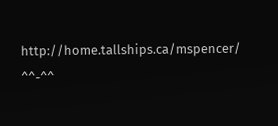http://home.tallships.ca/mspencer/                        ^^-^^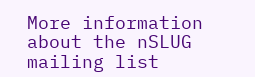More information about the nSLUG mailing list